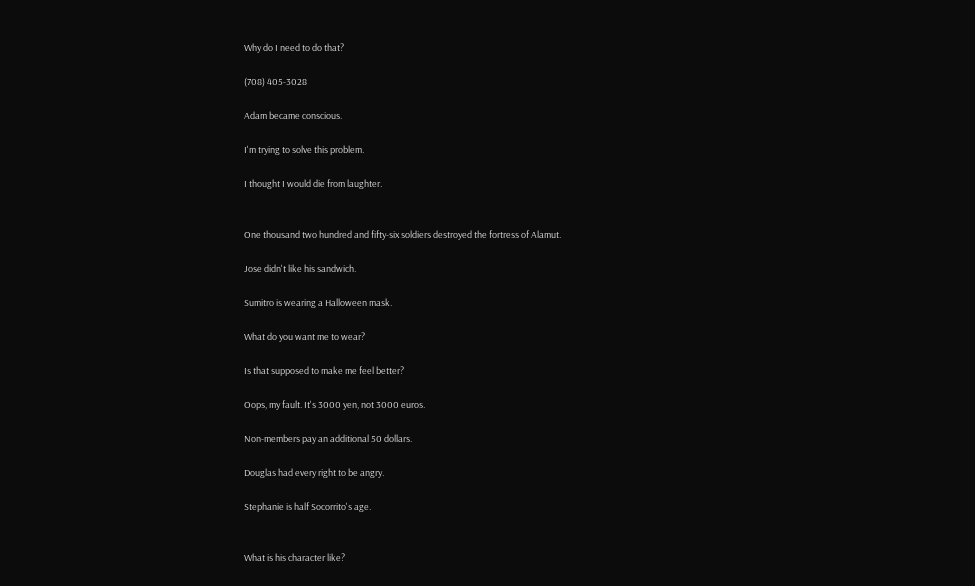Why do I need to do that?

(708) 405-3028

Adam became conscious.

I'm trying to solve this problem.

I thought I would die from laughter.


One thousand two hundred and fifty-six soldiers destroyed the fortress of Alamut.

Jose didn't like his sandwich.

Sumitro is wearing a Halloween mask.

What do you want me to wear?

Is that supposed to make me feel better?

Oops, my fault. It's 3000 yen, not 3000 euros.

Non-members pay an additional 50 dollars.

Douglas had every right to be angry.

Stephanie is half Socorrito's age.


What is his character like?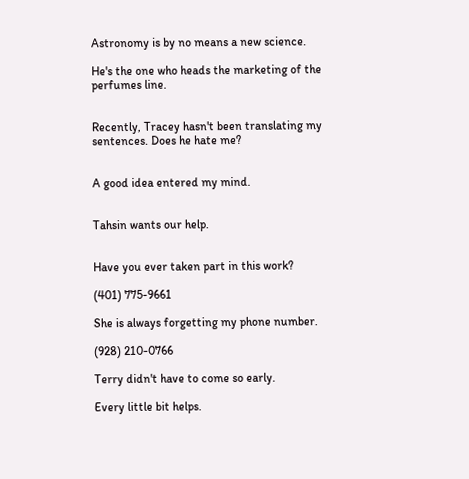Astronomy is by no means a new science.

He's the one who heads the marketing of the perfumes line.


Recently, Tracey hasn't been translating my sentences. Does he hate me?


A good idea entered my mind.


Tahsin wants our help.


Have you ever taken part in this work?

(401) 775-9661

She is always forgetting my phone number.

(928) 210-0766

Terry didn't have to come so early.

Every little bit helps.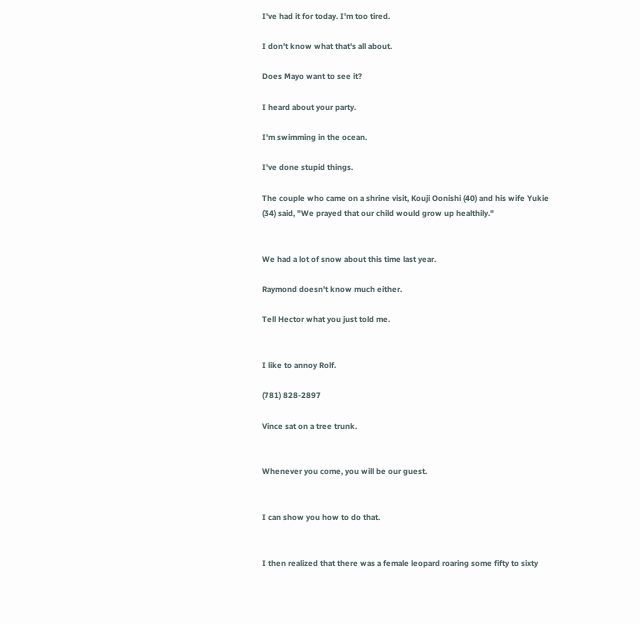I've had it for today. I'm too tired.

I don't know what that's all about.

Does Mayo want to see it?

I heard about your party.

I'm swimming in the ocean.

I've done stupid things.

The couple who came on a shrine visit, Kouji Oonishi (40) and his wife Yukie (34) said, "We prayed that our child would grow up healthily."


We had a lot of snow about this time last year.

Raymond doesn't know much either.

Tell Hector what you just told me.


I like to annoy Rolf.

(781) 828-2897

Vince sat on a tree trunk.


Whenever you come, you will be our guest.


I can show you how to do that.


I then realized that there was a female leopard roaring some fifty to sixty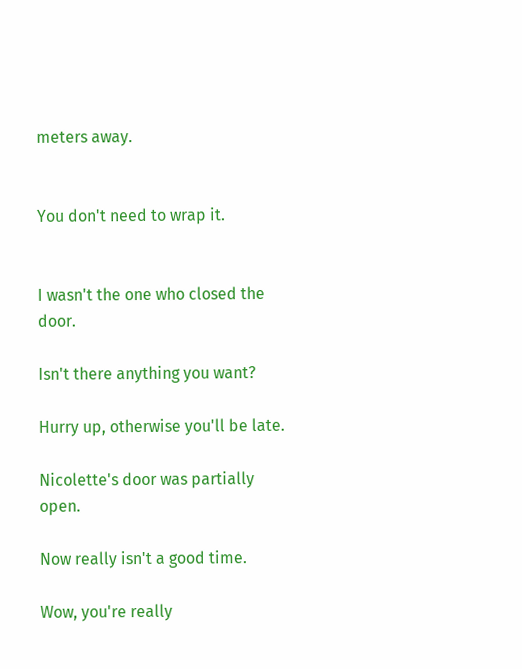meters away.


You don't need to wrap it.


I wasn't the one who closed the door.

Isn't there anything you want?

Hurry up, otherwise you'll be late.

Nicolette's door was partially open.

Now really isn't a good time.

Wow, you're really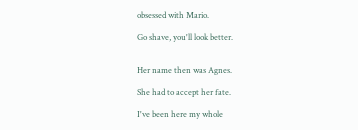obsessed with Mario.

Go shave, you'll look better.


Her name then was Agnes.

She had to accept her fate.

I've been here my whole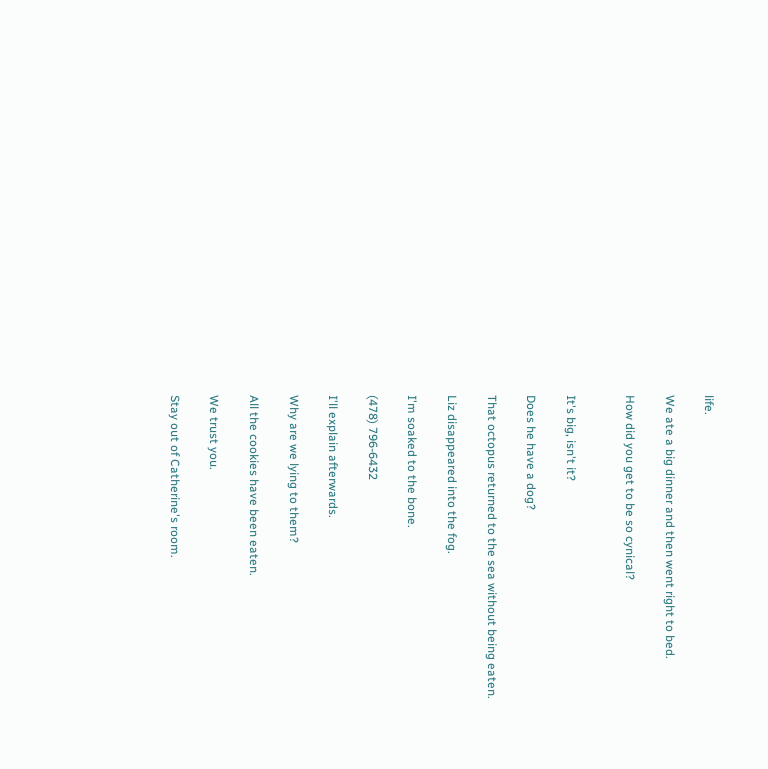life.

We ate a big dinner and then went right to bed.

How did you get to be so cynical?


It's big, isn't it?

Does he have a dog?

That octopus returned to the sea without being eaten.

Liz disappeared into the fog.

I'm soaked to the bone.

(478) 796-6432

I'll explain afterwards.

Why are we lying to them?

All the cookies have been eaten.

We trust you.

Stay out of Catherine's room.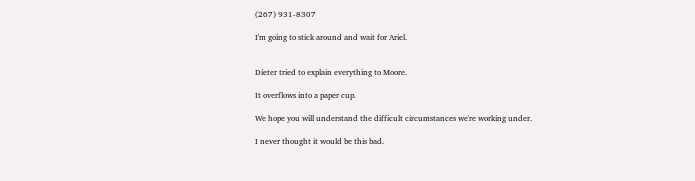(267) 931-8307

I'm going to stick around and wait for Ariel.


Dieter tried to explain everything to Moore.

It overflows into a paper cup.

We hope you will understand the difficult circumstances we're working under.

I never thought it would be this bad.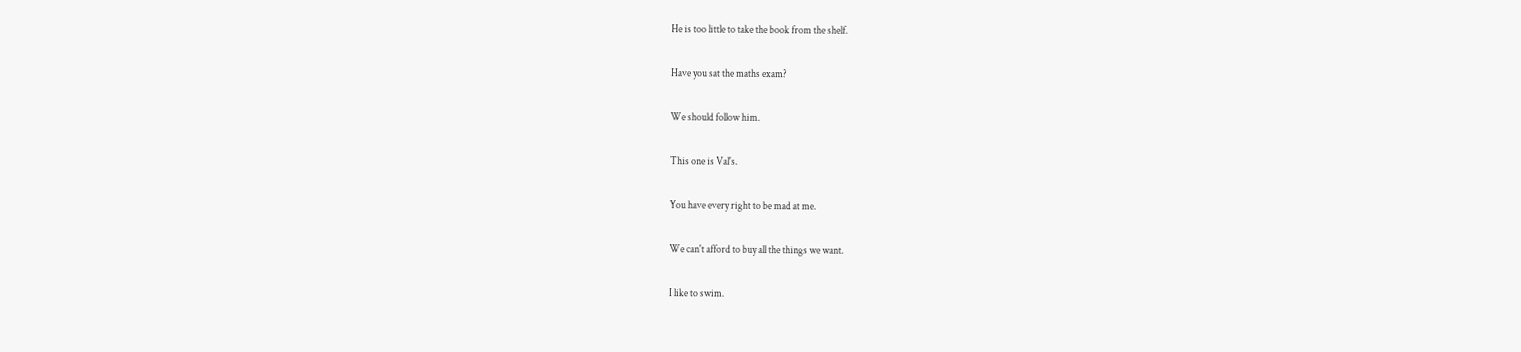He is too little to take the book from the shelf.

Have you sat the maths exam?

We should follow him.

This one is Val's.

You have every right to be mad at me.

We can't afford to buy all the things we want.

I like to swim.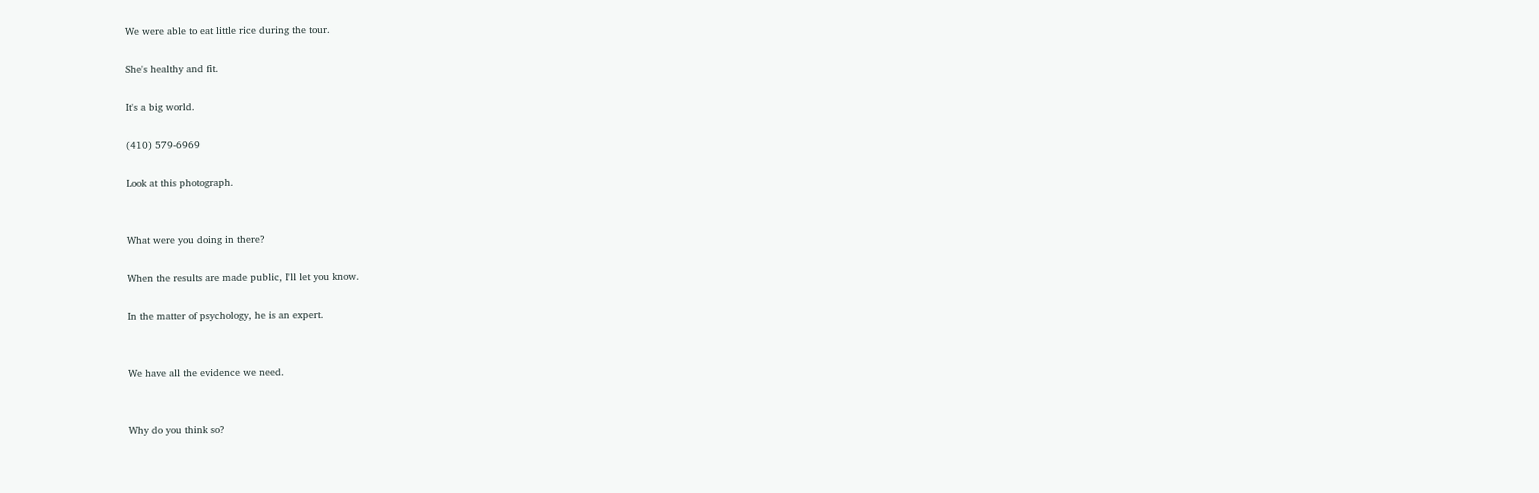We were able to eat little rice during the tour.

She's healthy and fit.

It's a big world.

(410) 579-6969

Look at this photograph.


What were you doing in there?

When the results are made public, I'll let you know.

In the matter of psychology, he is an expert.


We have all the evidence we need.


Why do you think so?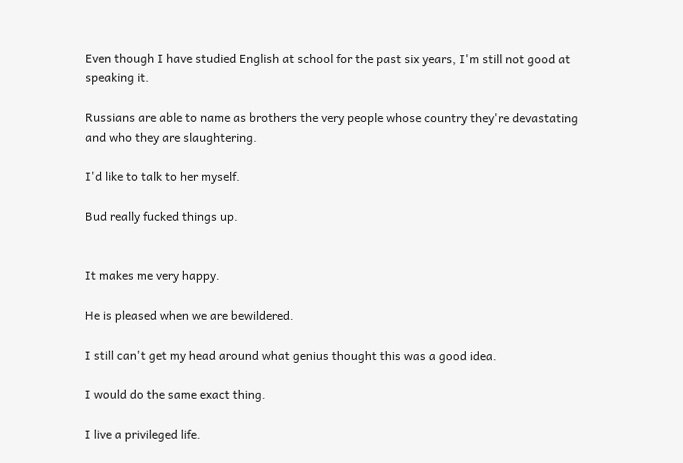Even though I have studied English at school for the past six years, I'm still not good at speaking it.

Russians are able to name as brothers the very people whose country they're devastating and who they are slaughtering.

I'd like to talk to her myself.

Bud really fucked things up.


It makes me very happy.

He is pleased when we are bewildered.

I still can't get my head around what genius thought this was a good idea.

I would do the same exact thing.

I live a privileged life.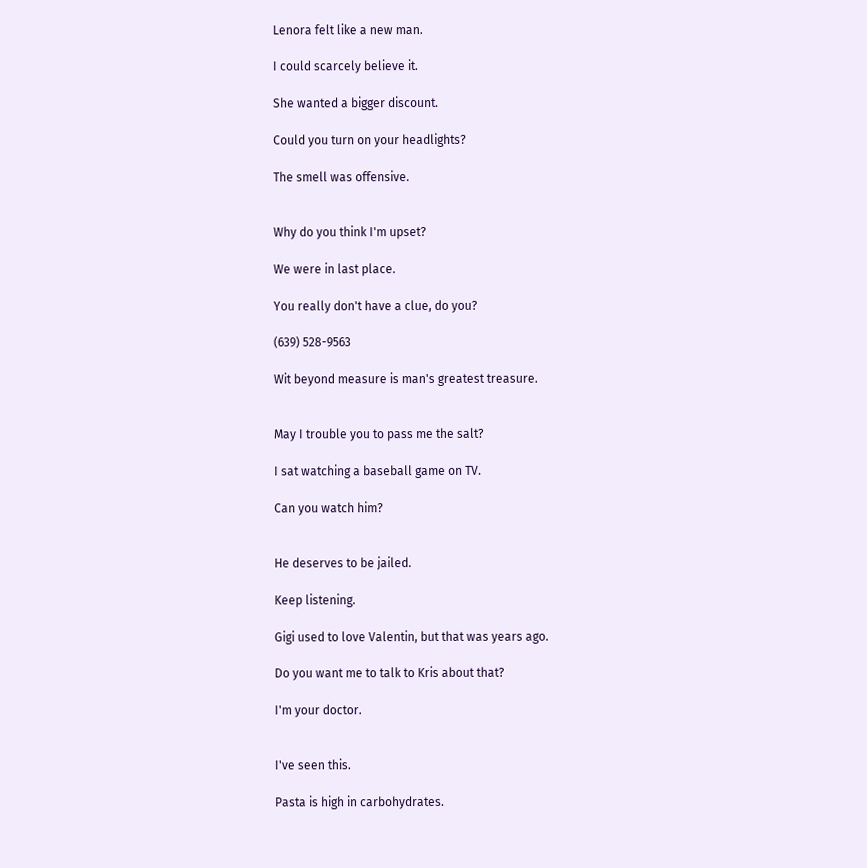Lenora felt like a new man.

I could scarcely believe it.

She wanted a bigger discount.

Could you turn on your headlights?

The smell was offensive.


Why do you think I'm upset?

We were in last place.

You really don't have a clue, do you?

(639) 528-9563

Wit beyond measure is man's greatest treasure.


May I trouble you to pass me the salt?

I sat watching a baseball game on TV.

Can you watch him?


He deserves to be jailed.

Keep listening.

Gigi used to love Valentin, but that was years ago.

Do you want me to talk to Kris about that?

I'm your doctor.


I've seen this.

Pasta is high in carbohydrates.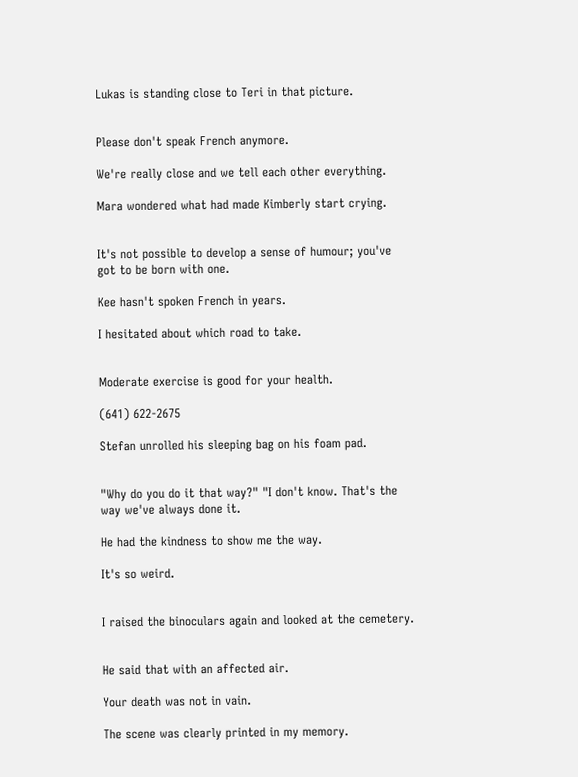Lukas is standing close to Teri in that picture.


Please don't speak French anymore.

We're really close and we tell each other everything.

Mara wondered what had made Kimberly start crying.


It's not possible to develop a sense of humour; you've got to be born with one.

Kee hasn't spoken French in years.

I hesitated about which road to take.


Moderate exercise is good for your health.

(641) 622-2675

Stefan unrolled his sleeping bag on his foam pad.


"Why do you do it that way?" "I don't know. That's the way we've always done it.

He had the kindness to show me the way.

It's so weird.


I raised the binoculars again and looked at the cemetery.


He said that with an affected air.

Your death was not in vain.

The scene was clearly printed in my memory.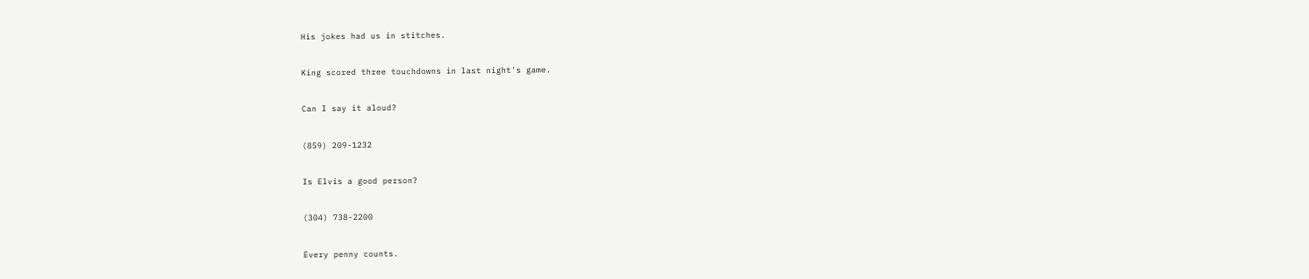His jokes had us in stitches.

King scored three touchdowns in last night's game.

Can I say it aloud?

(859) 209-1232

Is Elvis a good person?

(304) 738-2200

Every penny counts.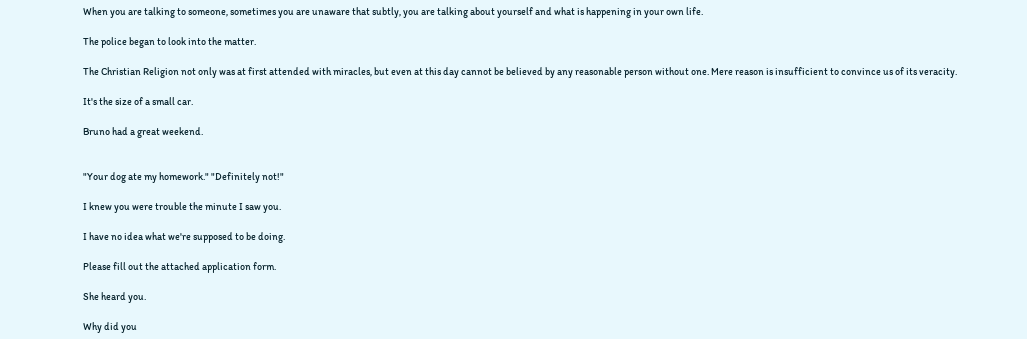When you are talking to someone, sometimes you are unaware that subtly, you are talking about yourself and what is happening in your own life.

The police began to look into the matter.

The Christian Religion not only was at first attended with miracles, but even at this day cannot be believed by any reasonable person without one. Mere reason is insufficient to convince us of its veracity.

It's the size of a small car.

Bruno had a great weekend.


"Your dog ate my homework." "Definitely not!"

I knew you were trouble the minute I saw you.

I have no idea what we're supposed to be doing.

Please fill out the attached application form.

She heard you.

Why did you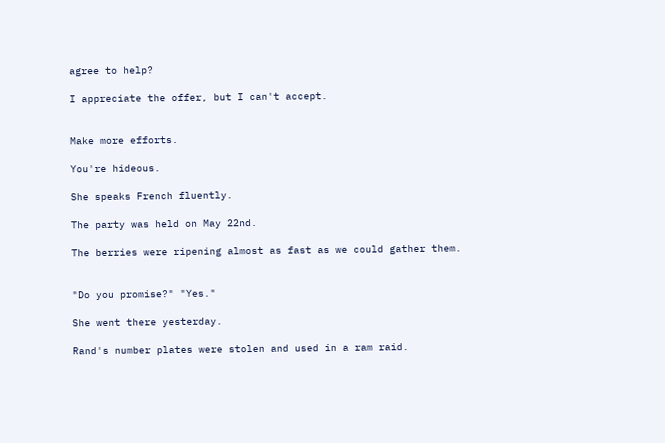agree to help?

I appreciate the offer, but I can't accept.


Make more efforts.

You're hideous.

She speaks French fluently.

The party was held on May 22nd.

The berries were ripening almost as fast as we could gather them.


"Do you promise?" "Yes."

She went there yesterday.

Rand's number plates were stolen and used in a ram raid.